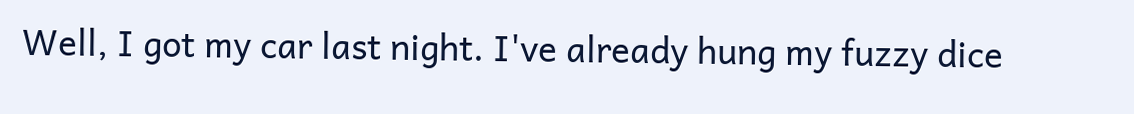Well, I got my car last night. I've already hung my fuzzy dice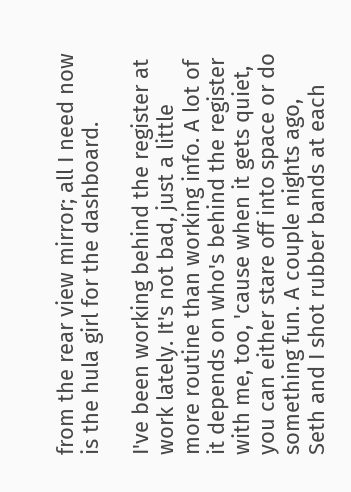from the rear view mirror; all I need now is the hula girl for the dashboard.

I've been working behind the register at work lately. It's not bad, just a little more routine than working info. A lot of it depends on who's behind the register with me, too, 'cause when it gets quiet, you can either stare off into space or do something fun. A couple nights ago, Seth and I shot rubber bands at each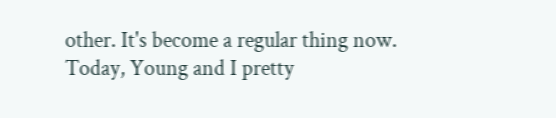other. It's become a regular thing now. Today, Young and I pretty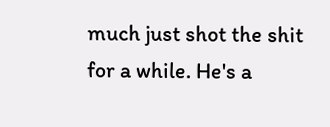much just shot the shit for a while. He's a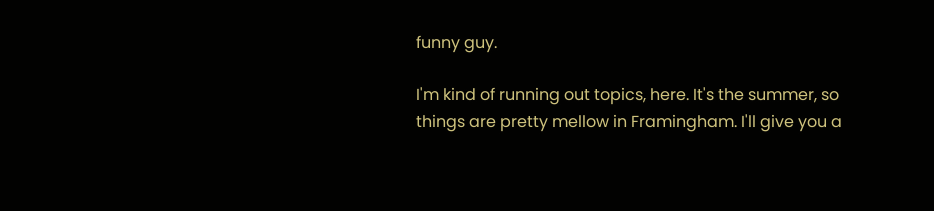funny guy.

I'm kind of running out topics, here. It's the summer, so things are pretty mellow in Framingham. I'll give you a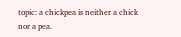topic: a chickpea is neither a chick nor a pea.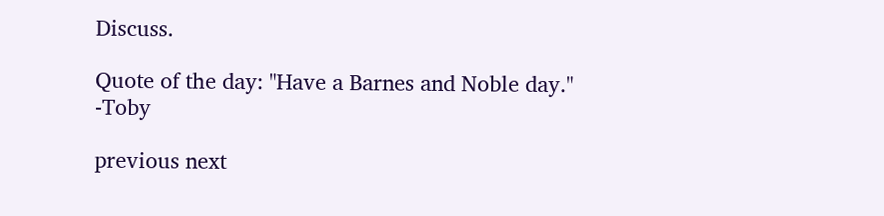Discuss.

Quote of the day: "Have a Barnes and Noble day." -Toby

previous next